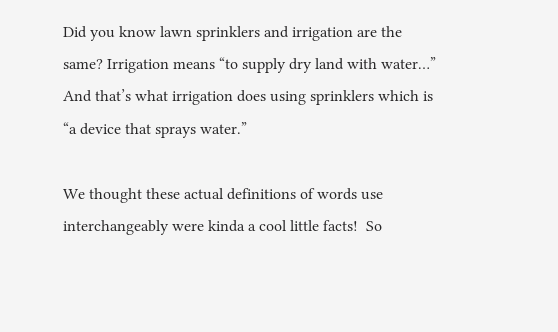Did you know lawn sprinklers and irrigation are the same? Irrigation means “to supply dry land with water…” And that’s what irrigation does using sprinklers which is “a device that sprays water.”

We thought these actual definitions of words use interchangeably were kinda a cool little facts!  So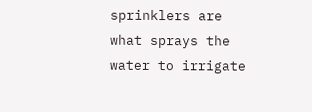sprinklers are what sprays the water to irrigate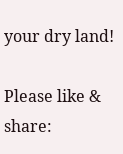your dry land!

Please like & share: